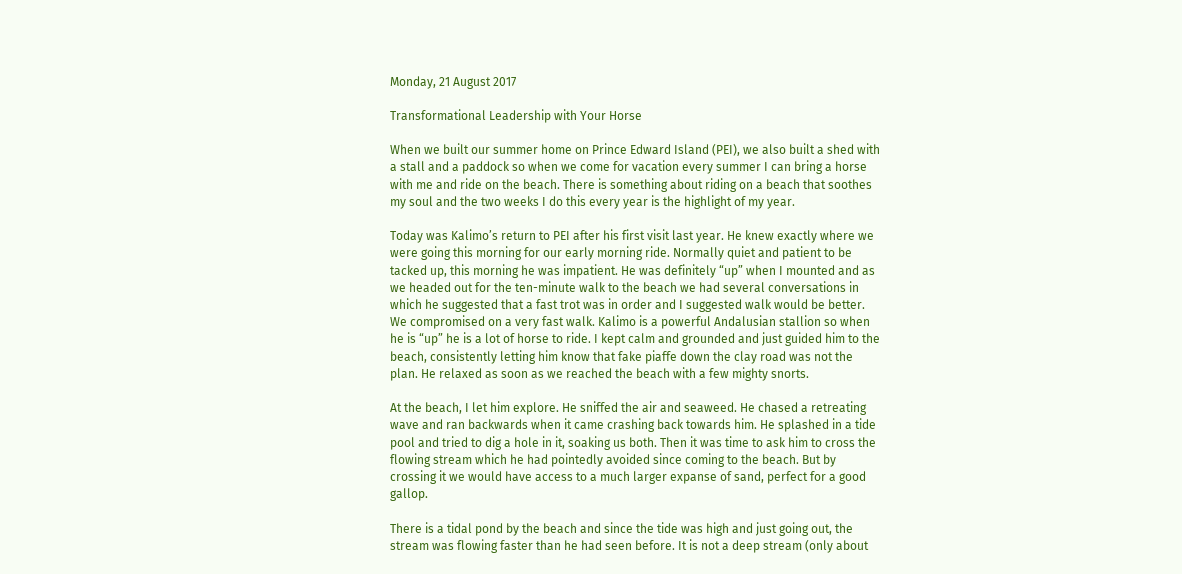Monday, 21 August 2017

Transformational Leadership with Your Horse

When we built our summer home on Prince Edward Island (PEI), we also built a shed with a stall and a paddock so when we come for vacation every summer I can bring a horse with me and ride on the beach. There is something about riding on a beach that soothes my soul and the two weeks I do this every year is the highlight of my year.

Today was Kalimo’s return to PEI after his first visit last year. He knew exactly where we were going this morning for our early morning ride. Normally quiet and patient to be tacked up, this morning he was impatient. He was definitely “up” when I mounted and as we headed out for the ten-minute walk to the beach we had several conversations in which he suggested that a fast trot was in order and I suggested walk would be better. We compromised on a very fast walk. Kalimo is a powerful Andalusian stallion so when he is “up” he is a lot of horse to ride. I kept calm and grounded and just guided him to the beach, consistently letting him know that fake piaffe down the clay road was not the plan. He relaxed as soon as we reached the beach with a few mighty snorts.

At the beach, I let him explore. He sniffed the air and seaweed. He chased a retreating wave and ran backwards when it came crashing back towards him. He splashed in a tide pool and tried to dig a hole in it, soaking us both. Then it was time to ask him to cross the flowing stream which he had pointedly avoided since coming to the beach. But by crossing it we would have access to a much larger expanse of sand, perfect for a good gallop.

There is a tidal pond by the beach and since the tide was high and just going out, the stream was flowing faster than he had seen before. It is not a deep stream (only about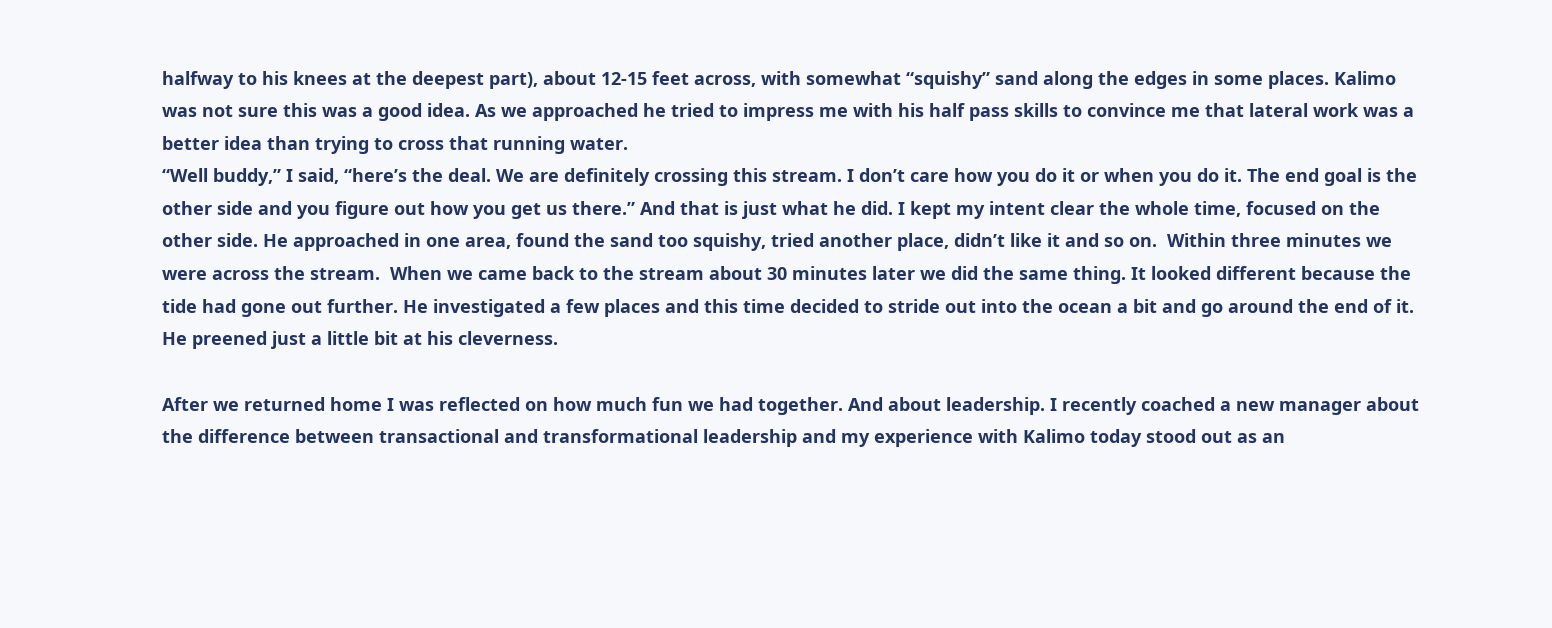halfway to his knees at the deepest part), about 12-15 feet across, with somewhat “squishy” sand along the edges in some places. Kalimo was not sure this was a good idea. As we approached he tried to impress me with his half pass skills to convince me that lateral work was a better idea than trying to cross that running water.
“Well buddy,” I said, “here’s the deal. We are definitely crossing this stream. I don’t care how you do it or when you do it. The end goal is the other side and you figure out how you get us there.” And that is just what he did. I kept my intent clear the whole time, focused on the other side. He approached in one area, found the sand too squishy, tried another place, didn’t like it and so on.  Within three minutes we were across the stream.  When we came back to the stream about 30 minutes later we did the same thing. It looked different because the tide had gone out further. He investigated a few places and this time decided to stride out into the ocean a bit and go around the end of it. He preened just a little bit at his cleverness.

After we returned home I was reflected on how much fun we had together. And about leadership. I recently coached a new manager about the difference between transactional and transformational leadership and my experience with Kalimo today stood out as an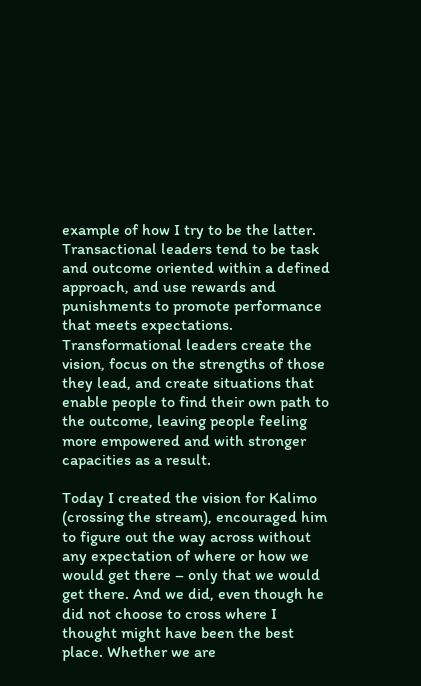example of how I try to be the latter. Transactional leaders tend to be task and outcome oriented within a defined approach, and use rewards and punishments to promote performance that meets expectations. Transformational leaders create the vision, focus on the strengths of those they lead, and create situations that enable people to find their own path to the outcome, leaving people feeling more empowered and with stronger capacities as a result.

Today I created the vision for Kalimo (crossing the stream), encouraged him to figure out the way across without any expectation of where or how we would get there – only that we would get there. And we did, even though he did not choose to cross where I thought might have been the best place. Whether we are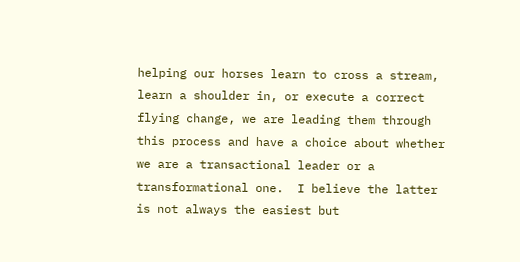helping our horses learn to cross a stream, learn a shoulder in, or execute a correct flying change, we are leading them through this process and have a choice about whether we are a transactional leader or a transformational one.  I believe the latter is not always the easiest but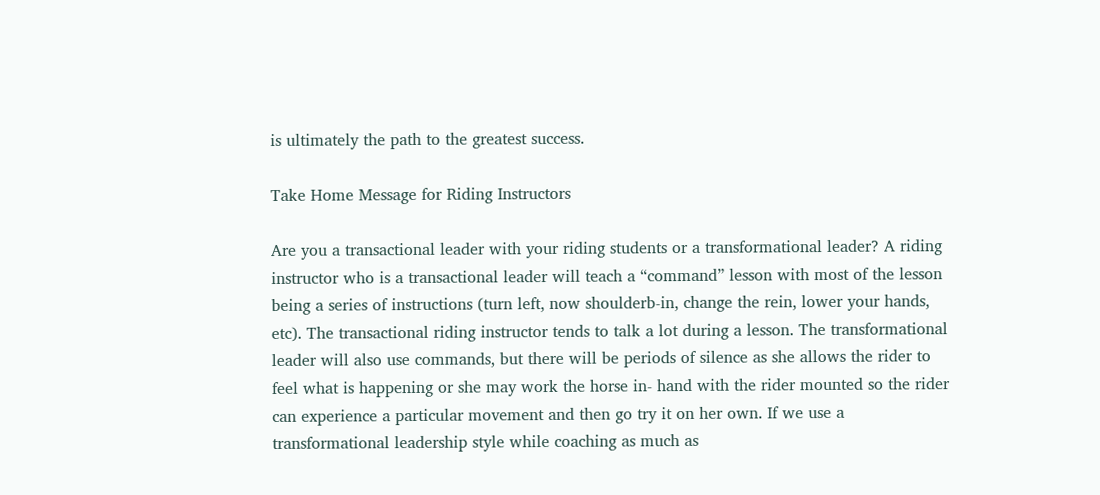is ultimately the path to the greatest success.

Take Home Message for Riding Instructors

Are you a transactional leader with your riding students or a transformational leader? A riding instructor who is a transactional leader will teach a “command” lesson with most of the lesson being a series of instructions (turn left, now shoulderb-in, change the rein, lower your hands, etc). The transactional riding instructor tends to talk a lot during a lesson. The transformational leader will also use commands, but there will be periods of silence as she allows the rider to feel what is happening or she may work the horse in- hand with the rider mounted so the rider can experience a particular movement and then go try it on her own. If we use a transformational leadership style while coaching as much as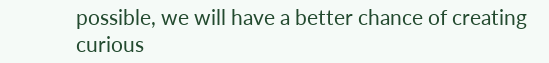possible, we will have a better chance of creating curious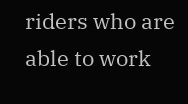riders who are able to work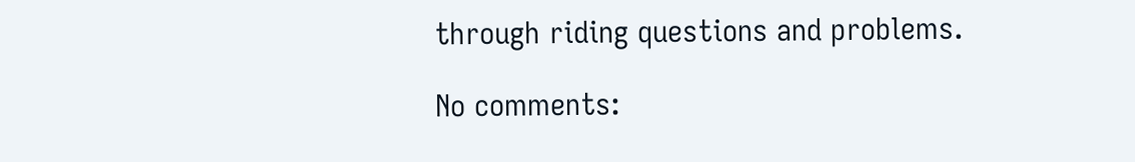through riding questions and problems.

No comments: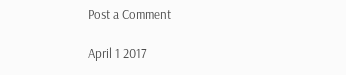Post a Comment

April 1 2017